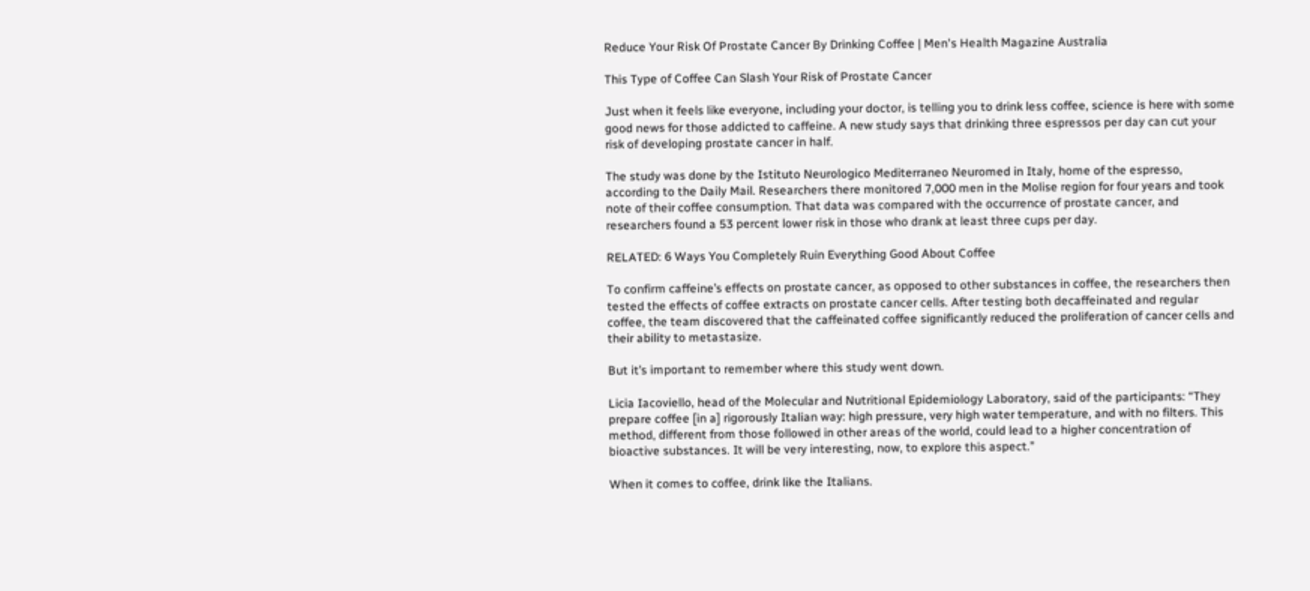Reduce Your Risk Of Prostate Cancer By Drinking Coffee | Men's Health Magazine Australia

This Type of Coffee Can Slash Your Risk of Prostate Cancer

Just when it feels like everyone, including your doctor, is telling you to drink less coffee, science is here with some good news for those addicted to caffeine. A new study says that drinking three espressos per day can cut your risk of developing prostate cancer in half.

The study was done by the Istituto Neurologico Mediterraneo Neuromed in Italy, home of the espresso, according to the Daily Mail. Researchers there monitored 7,000 men in the Molise region for four years and took note of their coffee consumption. That data was compared with the occurrence of prostate cancer, and researchers found a 53 percent lower risk in those who drank at least three cups per day.

RELATED: 6 Ways You Completely Ruin Everything Good About Coffee

To confirm caffeine’s effects on prostate cancer, as opposed to other substances in coffee, the researchers then tested the effects of coffee extracts on prostate cancer cells. After testing both decaffeinated and regular coffee, the team discovered that the caffeinated coffee significantly reduced the proliferation of cancer cells and their ability to metastasize.

But it’s important to remember where this study went down.

Licia Iacoviello, head of the Molecular and Nutritional Epidemiology Laboratory, said of the participants: “They prepare coffee [in a] rigorously Italian way: high pressure, very high water temperature, and with no filters. This method, different from those followed in other areas of the world, could lead to a higher concentration of bioactive substances. It will be very interesting, now, to explore this aspect.”

When it comes to coffee, drink like the Italians.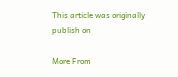This article was originally publish on

More From